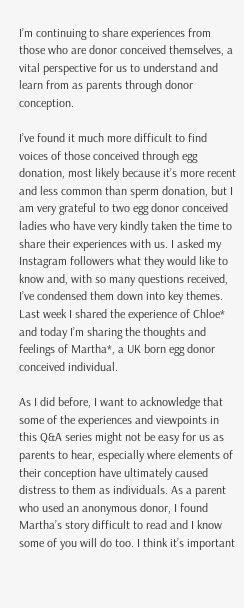I’m continuing to share experiences from those who are donor conceived themselves, a vital perspective for us to understand and learn from as parents through donor conception.

I’ve found it much more difficult to find voices of those conceived through egg donation, most likely because it’s more recent and less common than sperm donation, but I am very grateful to two egg donor conceived ladies who have very kindly taken the time to share their experiences with us. I asked my Instagram followers what they would like to know and, with so many questions received, I’ve condensed them down into key themes.  Last week I shared the experience of Chloe* and today I’m sharing the thoughts and feelings of Martha*, a UK born egg donor conceived individual.

As I did before, I want to acknowledge that some of the experiences and viewpoints in this Q&A series might not be easy for us as parents to hear, especially where elements of their conception have ultimately caused distress to them as individuals. As a parent who used an anonymous donor, I found Martha’s story difficult to read and I know some of you will do too. I think it’s important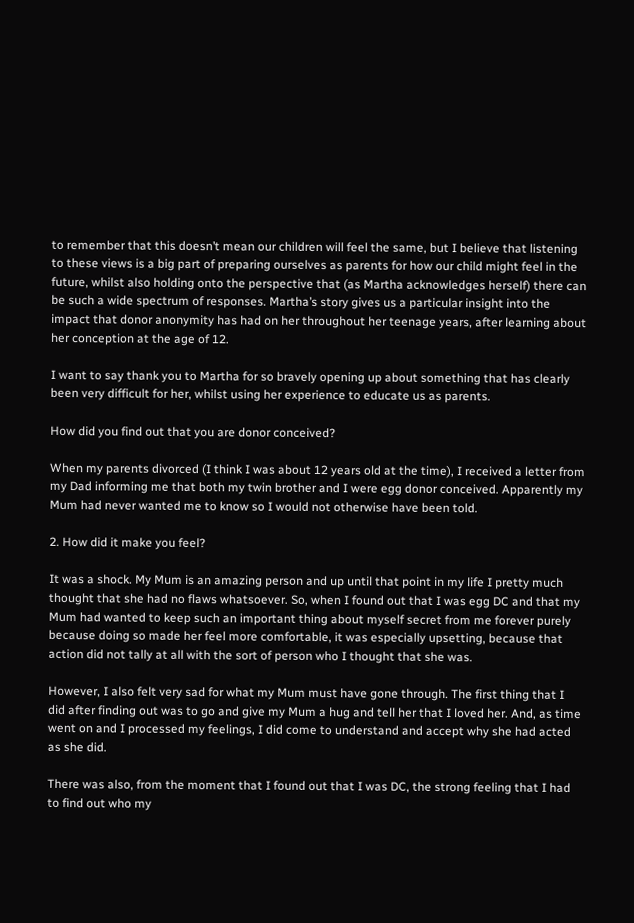to remember that this doesn’t mean our children will feel the same, but I believe that listening to these views is a big part of preparing ourselves as parents for how our child might feel in the future, whilst also holding onto the perspective that (as Martha acknowledges herself) there can be such a wide spectrum of responses. Martha’s story gives us a particular insight into the impact that donor anonymity has had on her throughout her teenage years, after learning about her conception at the age of 12.

I want to say thank you to Martha for so bravely opening up about something that has clearly been very difficult for her, whilst using her experience to educate us as parents.

How did you find out that you are donor conceived?

When my parents divorced (I think I was about 12 years old at the time), I received a letter from my Dad informing me that both my twin brother and I were egg donor conceived. Apparently my Mum had never wanted me to know so I would not otherwise have been told.

2. How did it make you feel?

It was a shock. My Mum is an amazing person and up until that point in my life I pretty much thought that she had no flaws whatsoever. So, when I found out that I was egg DC and that my Mum had wanted to keep such an important thing about myself secret from me forever purely because doing so made her feel more comfortable, it was especially upsetting, because that action did not tally at all with the sort of person who I thought that she was.

However, I also felt very sad for what my Mum must have gone through. The first thing that I did after finding out was to go and give my Mum a hug and tell her that I loved her. And, as time went on and I processed my feelings, I did come to understand and accept why she had acted as she did.

There was also, from the moment that I found out that I was DC, the strong feeling that I had to find out who my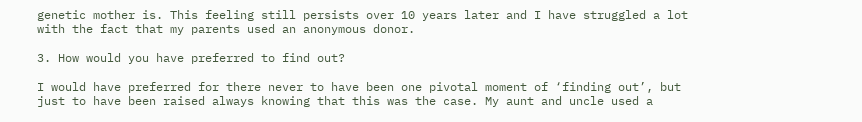genetic mother is. This feeling still persists over 10 years later and I have struggled a lot with the fact that my parents used an anonymous donor.

3. How would you have preferred to find out?

I would have preferred for there never to have been one pivotal moment of ‘finding out’, but just to have been raised always knowing that this was the case. My aunt and uncle used a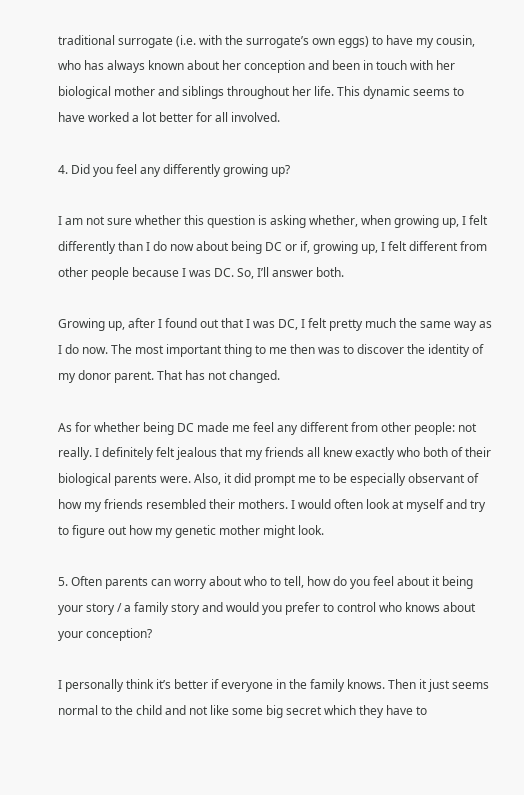traditional surrogate (i.e. with the surrogate’s own eggs) to have my cousin, who has always known about her conception and been in touch with her biological mother and siblings throughout her life. This dynamic seems to have worked a lot better for all involved.

4. Did you feel any differently growing up?

I am not sure whether this question is asking whether, when growing up, I felt differently than I do now about being DC or if, growing up, I felt different from other people because I was DC. So, I’ll answer both.

Growing up, after I found out that I was DC, I felt pretty much the same way as I do now. The most important thing to me then was to discover the identity of my donor parent. That has not changed.

As for whether being DC made me feel any different from other people: not really. I definitely felt jealous that my friends all knew exactly who both of their biological parents were. Also, it did prompt me to be especially observant of how my friends resembled their mothers. I would often look at myself and try to figure out how my genetic mother might look.

5. Often parents can worry about who to tell, how do you feel about it being your story / a family story and would you prefer to control who knows about your conception?

I personally think it’s better if everyone in the family knows. Then it just seems normal to the child and not like some big secret which they have to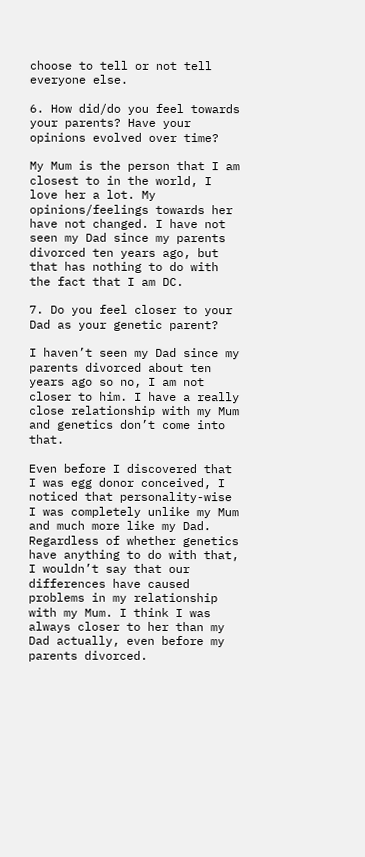choose to tell or not tell everyone else.

6. How did/do you feel towards your parents? Have your opinions evolved over time?

My Mum is the person that I am closest to in the world, I love her a lot. My opinions/feelings towards her have not changed. I have not seen my Dad since my parents divorced ten years ago, but that has nothing to do with the fact that I am DC.

7. Do you feel closer to your Dad as your genetic parent?

I haven’t seen my Dad since my parents divorced about ten years ago so no, I am not closer to him. I have a really close relationship with my Mum and genetics don’t come into that.

Even before I discovered that I was egg donor conceived, I noticed that personality-wise I was completely unlike my Mum and much more like my Dad. Regardless of whether genetics have anything to do with that, I wouldn’t say that our differences have caused problems in my relationship with my Mum. I think I was always closer to her than my Dad actually, even before my parents divorced.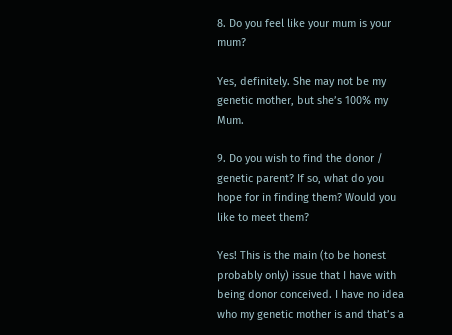8. Do you feel like your mum is your mum?

Yes, definitely. She may not be my genetic mother, but she’s 100% my Mum.

9. Do you wish to find the donor / genetic parent? If so, what do you hope for in finding them? Would you like to meet them?

Yes! This is the main (to be honest probably only) issue that I have with being donor conceived. I have no idea who my genetic mother is and that’s a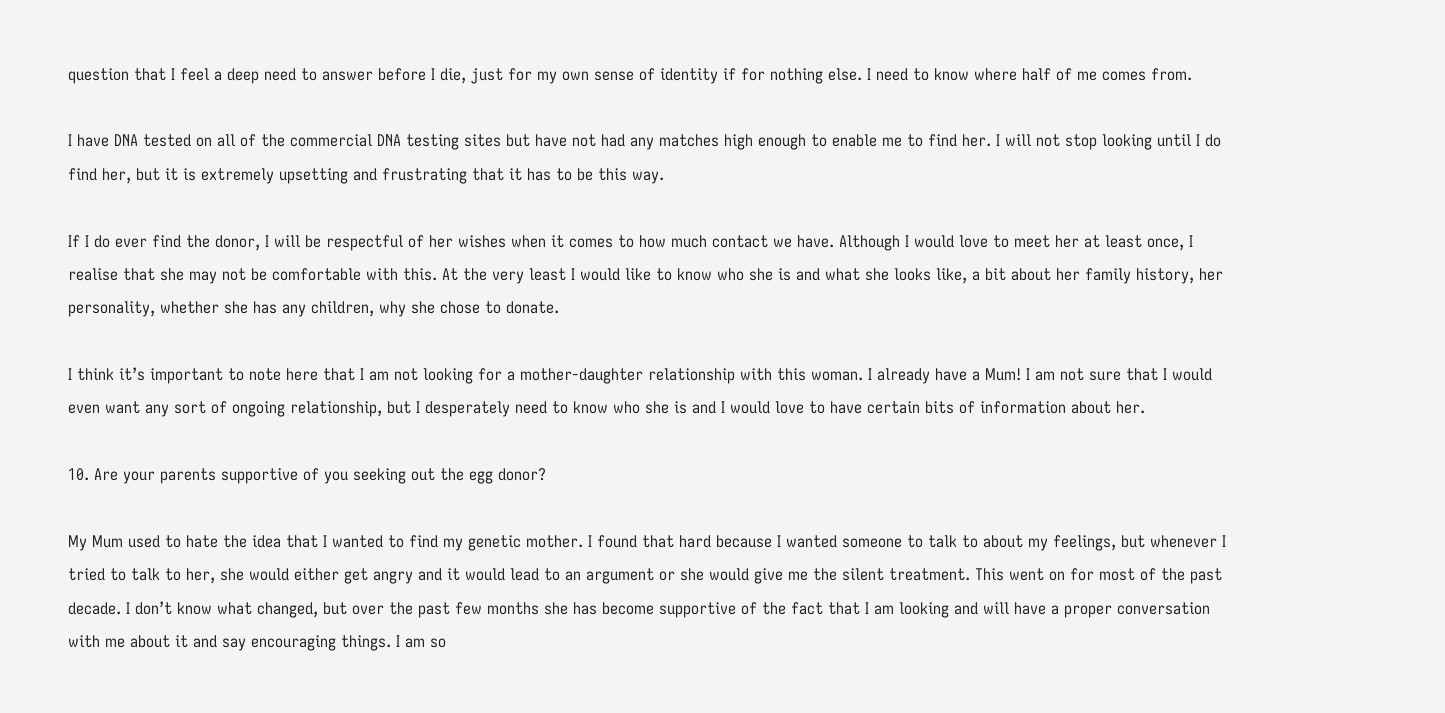question that I feel a deep need to answer before I die, just for my own sense of identity if for nothing else. I need to know where half of me comes from.

I have DNA tested on all of the commercial DNA testing sites but have not had any matches high enough to enable me to find her. I will not stop looking until I do find her, but it is extremely upsetting and frustrating that it has to be this way.

If I do ever find the donor, I will be respectful of her wishes when it comes to how much contact we have. Although I would love to meet her at least once, I realise that she may not be comfortable with this. At the very least I would like to know who she is and what she looks like, a bit about her family history, her personality, whether she has any children, why she chose to donate.

I think it’s important to note here that I am not looking for a mother-daughter relationship with this woman. I already have a Mum! I am not sure that I would even want any sort of ongoing relationship, but I desperately need to know who she is and I would love to have certain bits of information about her.

10. Are your parents supportive of you seeking out the egg donor?

My Mum used to hate the idea that I wanted to find my genetic mother. I found that hard because I wanted someone to talk to about my feelings, but whenever I tried to talk to her, she would either get angry and it would lead to an argument or she would give me the silent treatment. This went on for most of the past decade. I don’t know what changed, but over the past few months she has become supportive of the fact that I am looking and will have a proper conversation with me about it and say encouraging things. I am so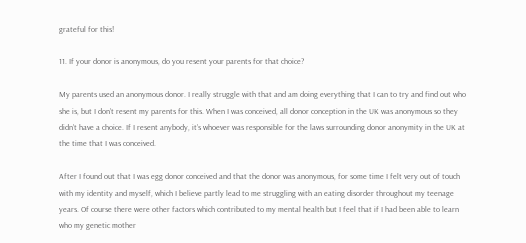grateful for this!

11. If your donor is anonymous, do you resent your parents for that choice?

My parents used an anonymous donor. I really struggle with that and am doing everything that I can to try and find out who she is, but I don’t resent my parents for this. When I was conceived, all donor conception in the UK was anonymous so they didn’t have a choice. If I resent anybody, it’s whoever was responsible for the laws surrounding donor anonymity in the UK at the time that I was conceived.

After I found out that I was egg donor conceived and that the donor was anonymous, for some time I felt very out of touch with my identity and myself, which I believe partly lead to me struggling with an eating disorder throughout my teenage years. Of course there were other factors which contributed to my mental health but I feel that if I had been able to learn who my genetic mother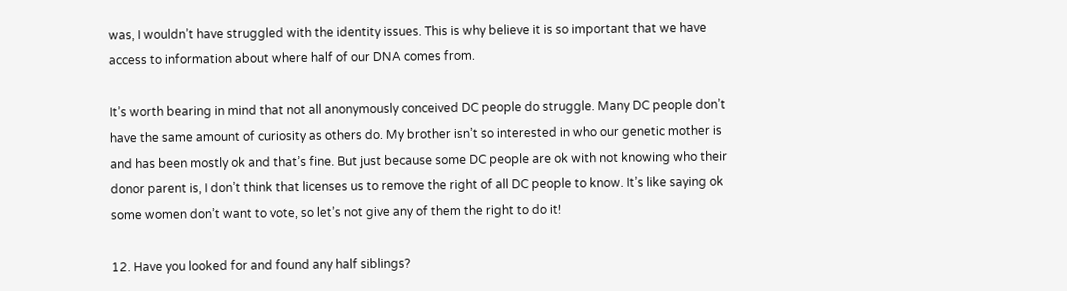was, I wouldn’t have struggled with the identity issues. This is why believe it is so important that we have access to information about where half of our DNA comes from.

It’s worth bearing in mind that not all anonymously conceived DC people do struggle. Many DC people don’t have the same amount of curiosity as others do. My brother isn’t so interested in who our genetic mother is and has been mostly ok and that’s fine. But just because some DC people are ok with not knowing who their donor parent is, I don’t think that licenses us to remove the right of all DC people to know. It’s like saying ok some women don’t want to vote, so let’s not give any of them the right to do it!

12. Have you looked for and found any half siblings?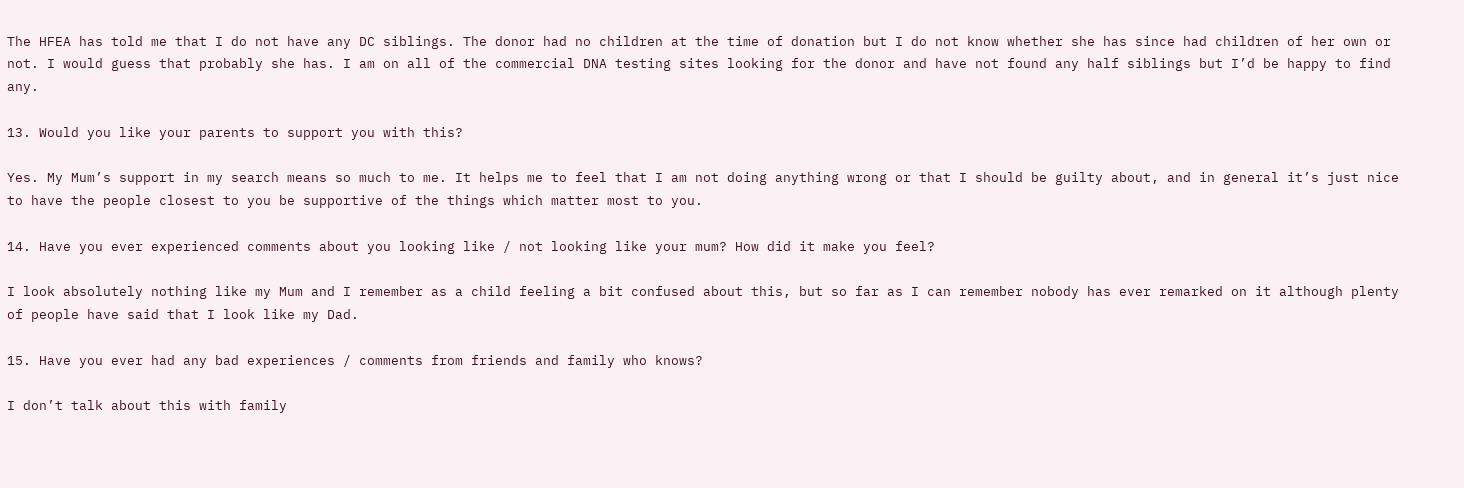The HFEA has told me that I do not have any DC siblings. The donor had no children at the time of donation but I do not know whether she has since had children of her own or not. I would guess that probably she has. I am on all of the commercial DNA testing sites looking for the donor and have not found any half siblings but I’d be happy to find any.

13. Would you like your parents to support you with this?

Yes. My Mum’s support in my search means so much to me. It helps me to feel that I am not doing anything wrong or that I should be guilty about, and in general it’s just nice to have the people closest to you be supportive of the things which matter most to you.

14. Have you ever experienced comments about you looking like / not looking like your mum? How did it make you feel?

I look absolutely nothing like my Mum and I remember as a child feeling a bit confused about this, but so far as I can remember nobody has ever remarked on it although plenty of people have said that I look like my Dad.

15. Have you ever had any bad experiences / comments from friends and family who knows?

I don’t talk about this with family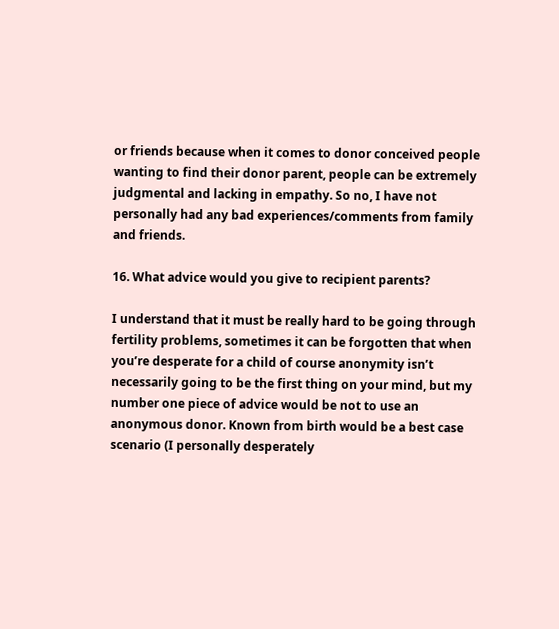or friends because when it comes to donor conceived people wanting to find their donor parent, people can be extremely judgmental and lacking in empathy. So no, I have not personally had any bad experiences/comments from family and friends.

16. What advice would you give to recipient parents?

I understand that it must be really hard to be going through fertility problems, sometimes it can be forgotten that when you’re desperate for a child of course anonymity isn’t necessarily going to be the first thing on your mind, but my number one piece of advice would be not to use an anonymous donor. Known from birth would be a best case scenario (I personally desperately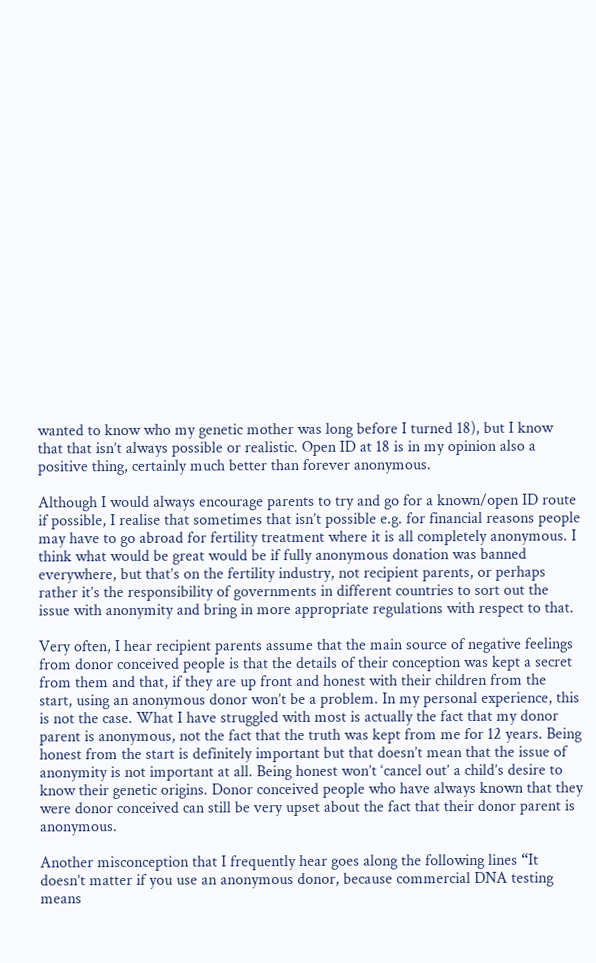wanted to know who my genetic mother was long before I turned 18), but I know that that isn’t always possible or realistic. Open ID at 18 is in my opinion also a positive thing, certainly much better than forever anonymous.

Although I would always encourage parents to try and go for a known/open ID route if possible, I realise that sometimes that isn’t possible e.g. for financial reasons people may have to go abroad for fertility treatment where it is all completely anonymous. I think what would be great would be if fully anonymous donation was banned everywhere, but that’s on the fertility industry, not recipient parents, or perhaps rather it’s the responsibility of governments in different countries to sort out the issue with anonymity and bring in more appropriate regulations with respect to that.

Very often, I hear recipient parents assume that the main source of negative feelings from donor conceived people is that the details of their conception was kept a secret from them and that, if they are up front and honest with their children from the start, using an anonymous donor won’t be a problem. In my personal experience, this is not the case. What I have struggled with most is actually the fact that my donor parent is anonymous, not the fact that the truth was kept from me for 12 years. Being honest from the start is definitely important but that doesn’t mean that the issue of anonymity is not important at all. Being honest won’t ‘cancel out’ a child’s desire to know their genetic origins. Donor conceived people who have always known that they were donor conceived can still be very upset about the fact that their donor parent is anonymous.

Another misconception that I frequently hear goes along the following lines “It doesn’t matter if you use an anonymous donor, because commercial DNA testing means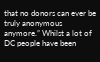that no donors can ever be truly anonymous anymore.” Whilst a lot of DC people have been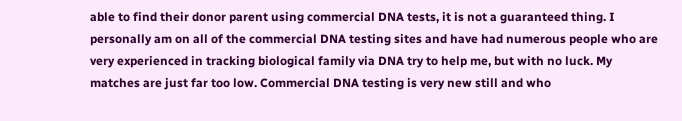able to find their donor parent using commercial DNA tests, it is not a guaranteed thing. I personally am on all of the commercial DNA testing sites and have had numerous people who are very experienced in tracking biological family via DNA try to help me, but with no luck. My matches are just far too low. Commercial DNA testing is very new still and who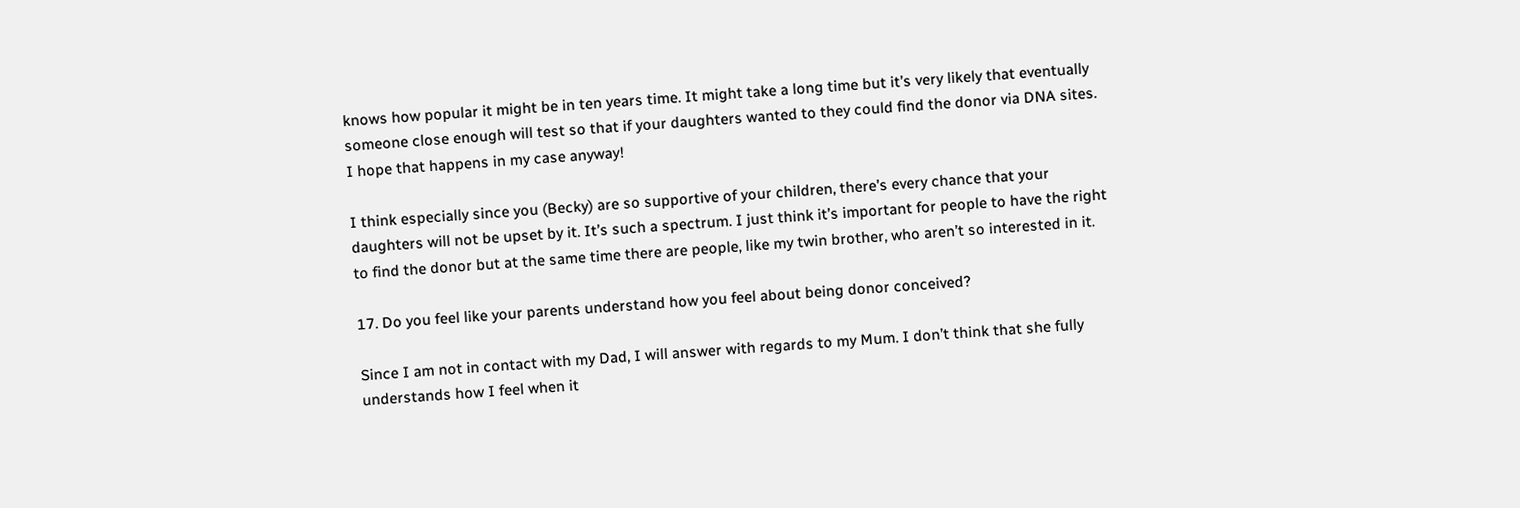knows how popular it might be in ten years time. It might take a long time but it’s very likely that eventually someone close enough will test so that if your daughters wanted to they could find the donor via DNA sites. I hope that happens in my case anyway!

I think especially since you (Becky) are so supportive of your children, there’s every chance that your daughters will not be upset by it. It’s such a spectrum. I just think it’s important for people to have the right to find the donor but at the same time there are people, like my twin brother, who aren’t so interested in it.

17. Do you feel like your parents understand how you feel about being donor conceived?

Since I am not in contact with my Dad, I will answer with regards to my Mum. I don’t think that she fully understands how I feel when it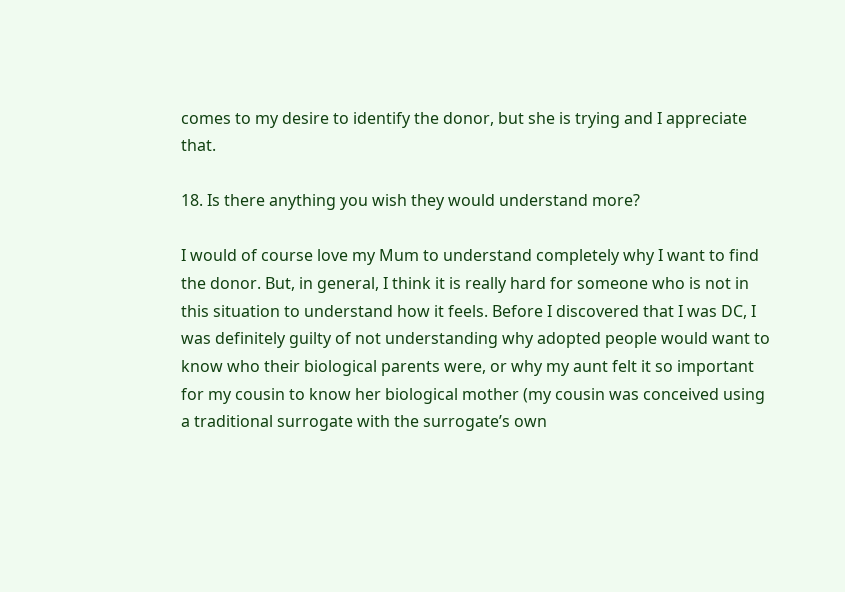comes to my desire to identify the donor, but she is trying and I appreciate that.

18. Is there anything you wish they would understand more?

I would of course love my Mum to understand completely why I want to find the donor. But, in general, I think it is really hard for someone who is not in this situation to understand how it feels. Before I discovered that I was DC, I was definitely guilty of not understanding why adopted people would want to know who their biological parents were, or why my aunt felt it so important for my cousin to know her biological mother (my cousin was conceived using a traditional surrogate with the surrogate’s own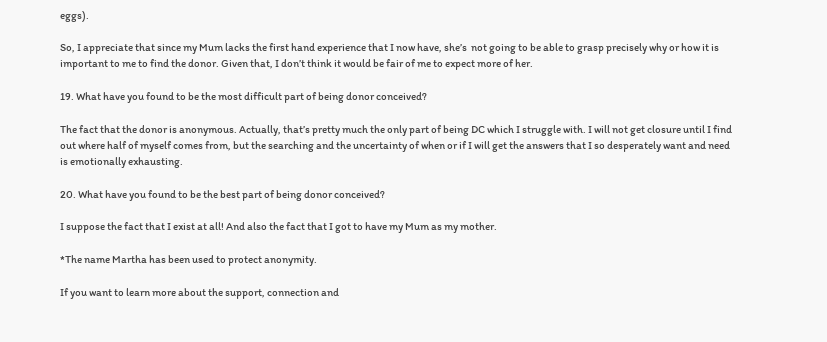eggs).

So, I appreciate that since my Mum lacks the first hand experience that I now have, she’s  not going to be able to grasp precisely why or how it is important to me to find the donor. Given that, I don’t think it would be fair of me to expect more of her.

19. What have you found to be the most difficult part of being donor conceived?

The fact that the donor is anonymous. Actually, that’s pretty much the only part of being DC which I struggle with. I will not get closure until I find out where half of myself comes from, but the searching and the uncertainty of when or if I will get the answers that I so desperately want and need is emotionally exhausting.

20. What have you found to be the best part of being donor conceived?

I suppose the fact that I exist at all! And also the fact that I got to have my Mum as my mother.

*The name Martha has been used to protect anonymity.

If you want to learn more about the support, connection and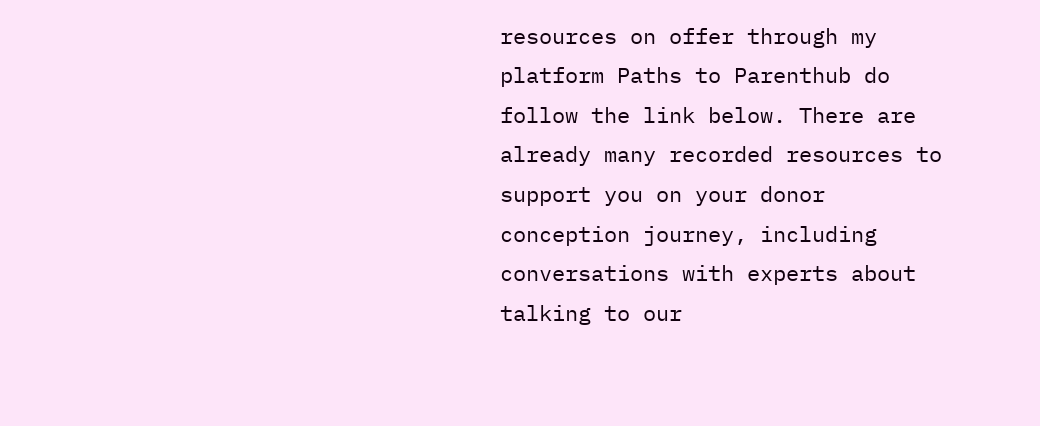resources on offer through my platform Paths to Parenthub do follow the link below. There are already many recorded resources to support you on your donor conception journey, including conversations with experts about talking to our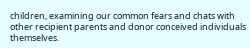children, examining our common fears and chats with other recipient parents and donor conceived individuals themselves.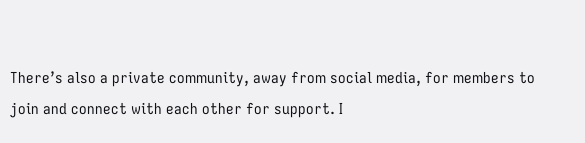There’s also a private community, away from social media, for members to join and connect with each other for support. I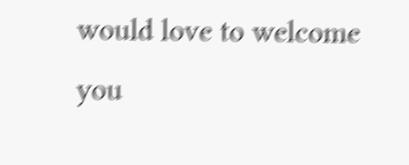would love to welcome you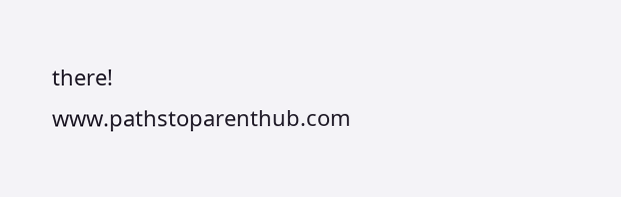there! www.pathstoparenthub.com